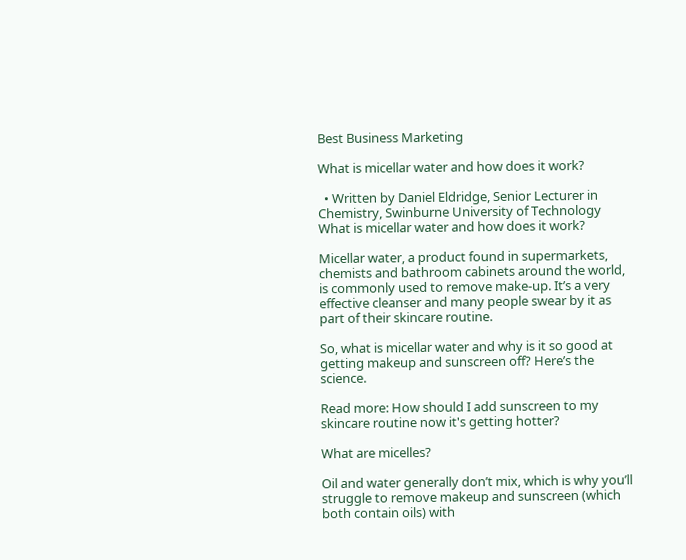Best Business Marketing

What is micellar water and how does it work?

  • Written by Daniel Eldridge, Senior Lecturer in Chemistry, Swinburne University of Technology
What is micellar water and how does it work?

Micellar water, a product found in supermarkets, chemists and bathroom cabinets around the world, is commonly used to remove make-up. It’s a very effective cleanser and many people swear by it as part of their skincare routine.

So, what is micellar water and why is it so good at getting makeup and sunscreen off? Here’s the science.

Read more: How should I add sunscreen to my skincare routine now it's getting hotter?

What are micelles?

Oil and water generally don’t mix, which is why you’ll struggle to remove makeup and sunscreen (which both contain oils) with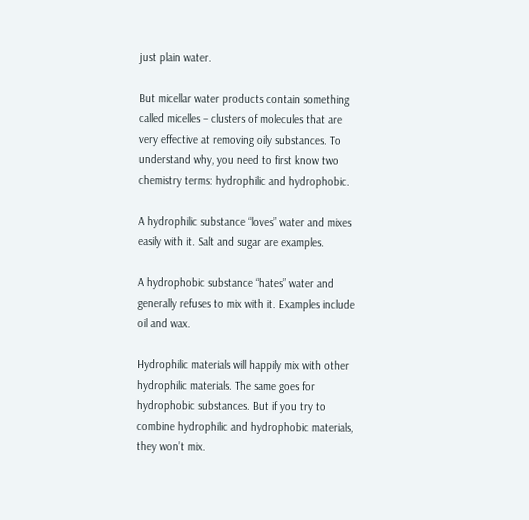just plain water.

But micellar water products contain something called micelles – clusters of molecules that are very effective at removing oily substances. To understand why, you need to first know two chemistry terms: hydrophilic and hydrophobic.

A hydrophilic substance “loves” water and mixes easily with it. Salt and sugar are examples.

A hydrophobic substance “hates” water and generally refuses to mix with it. Examples include oil and wax.

Hydrophilic materials will happily mix with other hydrophilic materials. The same goes for hydrophobic substances. But if you try to combine hydrophilic and hydrophobic materials, they won’t mix.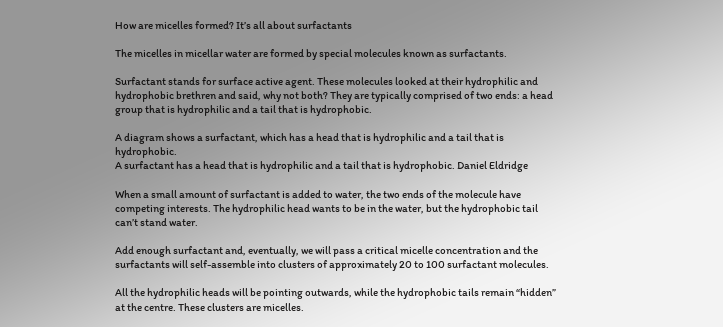How are micelles formed? It’s all about surfactants

The micelles in micellar water are formed by special molecules known as surfactants.

Surfactant stands for surface active agent. These molecules looked at their hydrophilic and hydrophobic brethren and said, why not both? They are typically comprised of two ends: a head group that is hydrophilic and a tail that is hydrophobic.

A diagram shows a surfactant, which has a head that is hydrophilic and a tail that is hydrophobic.
A surfactant has a head that is hydrophilic and a tail that is hydrophobic. Daniel Eldridge

When a small amount of surfactant is added to water, the two ends of the molecule have competing interests. The hydrophilic head wants to be in the water, but the hydrophobic tail can’t stand water.

Add enough surfactant and, eventually, we will pass a critical micelle concentration and the surfactants will self-assemble into clusters of approximately 20 to 100 surfactant molecules.

All the hydrophilic heads will be pointing outwards, while the hydrophobic tails remain “hidden” at the centre. These clusters are micelles.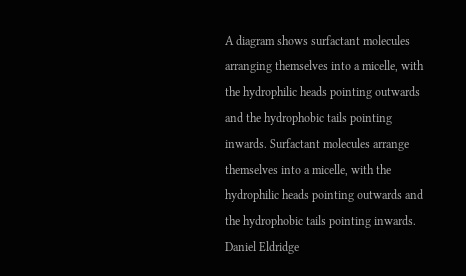A diagram shows surfactant molecules arranging themselves into a micelle, with the hydrophilic heads pointing outwards and the hydrophobic tails pointing inwards. Surfactant molecules arrange themselves into a micelle, with the hydrophilic heads pointing outwards and the hydrophobic tails pointing inwards. Daniel Eldridge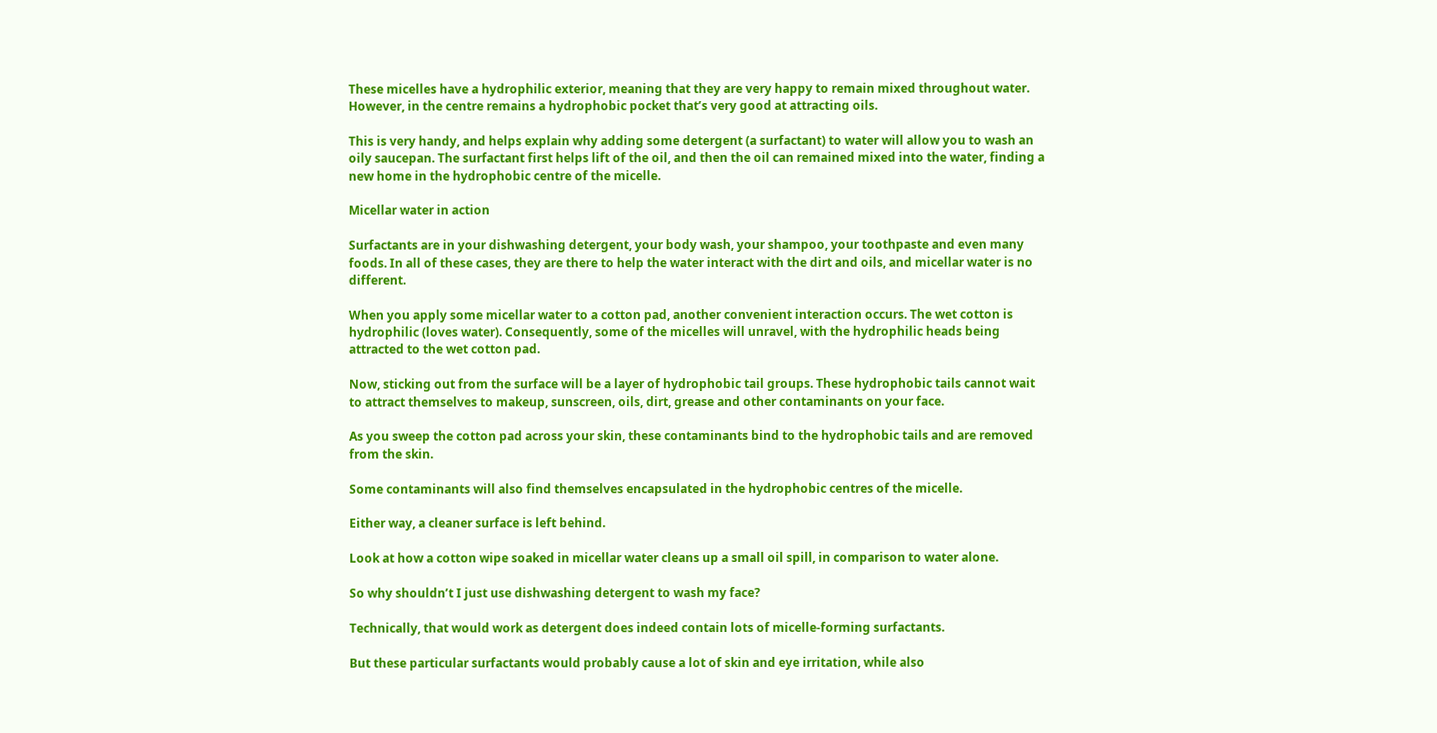These micelles have a hydrophilic exterior, meaning that they are very happy to remain mixed throughout water. However, in the centre remains a hydrophobic pocket that’s very good at attracting oils.

This is very handy, and helps explain why adding some detergent (a surfactant) to water will allow you to wash an oily saucepan. The surfactant first helps lift of the oil, and then the oil can remained mixed into the water, finding a new home in the hydrophobic centre of the micelle.

Micellar water in action

Surfactants are in your dishwashing detergent, your body wash, your shampoo, your toothpaste and even many foods. In all of these cases, they are there to help the water interact with the dirt and oils, and micellar water is no different.

When you apply some micellar water to a cotton pad, another convenient interaction occurs. The wet cotton is hydrophilic (loves water). Consequently, some of the micelles will unravel, with the hydrophilic heads being attracted to the wet cotton pad.

Now, sticking out from the surface will be a layer of hydrophobic tail groups. These hydrophobic tails cannot wait to attract themselves to makeup, sunscreen, oils, dirt, grease and other contaminants on your face.

As you sweep the cotton pad across your skin, these contaminants bind to the hydrophobic tails and are removed from the skin.

Some contaminants will also find themselves encapsulated in the hydrophobic centres of the micelle.

Either way, a cleaner surface is left behind.

Look at how a cotton wipe soaked in micellar water cleans up a small oil spill, in comparison to water alone.

So why shouldn’t I just use dishwashing detergent to wash my face?

Technically, that would work as detergent does indeed contain lots of micelle-forming surfactants.

But these particular surfactants would probably cause a lot of skin and eye irritation, while also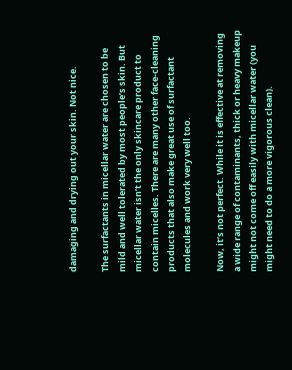damaging and drying out your skin. Not nice.

The surfactants in micellar water are chosen to be mild and well tolerated by most people’s skin. But micellar water isn’t the only skincare product to contain micelles. There are many other face-cleaning products that also make great use of surfactant molecules and work very well too.

Now, it’s not perfect. While it is effective at removing a wide range of contaminants, thick or heavy makeup might not come off easily with micellar water (you might need to do a more vigorous clean).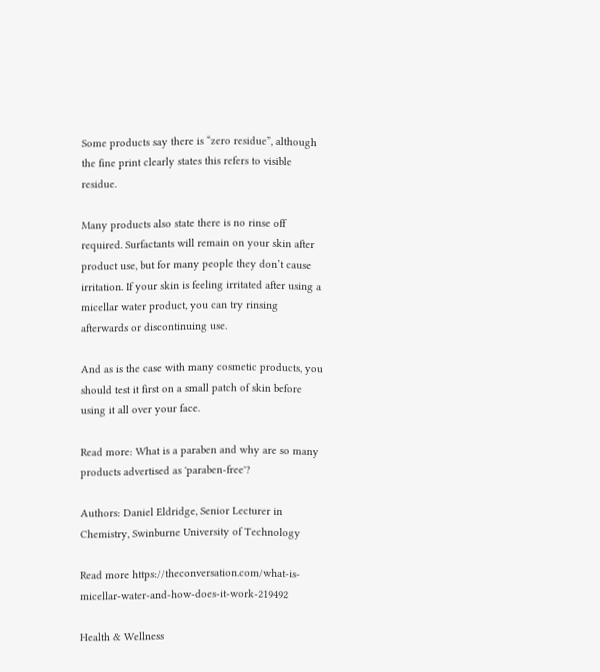Some products say there is “zero residue”, although the fine print clearly states this refers to visible residue.

Many products also state there is no rinse off required. Surfactants will remain on your skin after product use, but for many people they don’t cause irritation. If your skin is feeling irritated after using a micellar water product, you can try rinsing afterwards or discontinuing use.

And as is the case with many cosmetic products, you should test it first on a small patch of skin before using it all over your face.

Read more: What is a paraben and why are so many products advertised as 'paraben-free'?

Authors: Daniel Eldridge, Senior Lecturer in Chemistry, Swinburne University of Technology

Read more https://theconversation.com/what-is-micellar-water-and-how-does-it-work-219492

Health & Wellness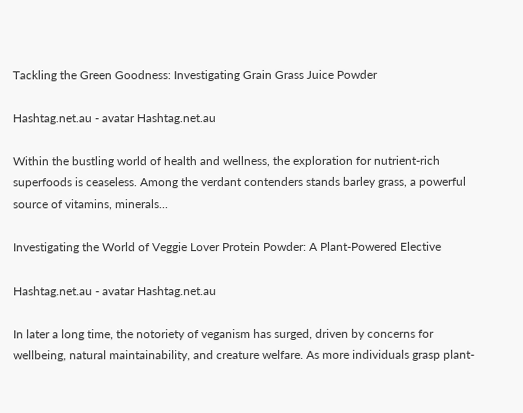Tackling the Green Goodness: Investigating Grain Grass Juice Powder

Hashtag.net.au - avatar Hashtag.net.au

Within the bustling world of health and wellness, the exploration for nutrient-rich superfoods is ceaseless. Among the verdant contenders stands barley grass, a powerful source of vitamins, minerals...

Investigating the World of Veggie Lover Protein Powder: A Plant-Powered Elective

Hashtag.net.au - avatar Hashtag.net.au

In later a long time, the notoriety of veganism has surged, driven by concerns for wellbeing, natural maintainability, and creature welfare. As more individuals grasp plant-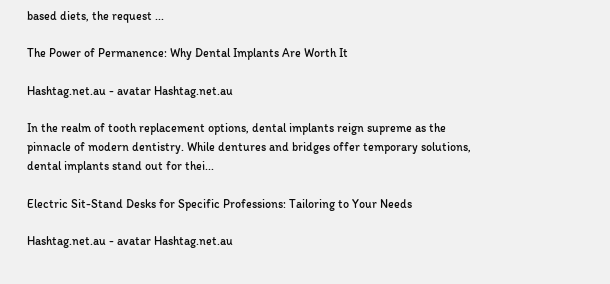based diets, the request ...

The Power of Permanence: Why Dental Implants Are Worth It

Hashtag.net.au - avatar Hashtag.net.au

In the realm of tooth replacement options, dental implants reign supreme as the pinnacle of modern dentistry. While dentures and bridges offer temporary solutions, dental implants stand out for thei...

Electric Sit-Stand Desks for Specific Professions: Tailoring to Your Needs

Hashtag.net.au - avatar Hashtag.net.au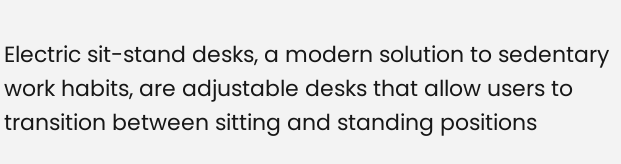Electric sit-stand desks, a modern solution to sedentary work habits, are adjustable desks that allow users to transition between sitting and standing positions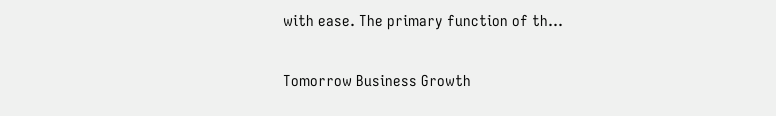with ease. The primary function of th...

Tomorrow Business Growth